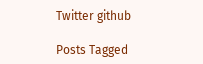Twitter github

Posts Tagged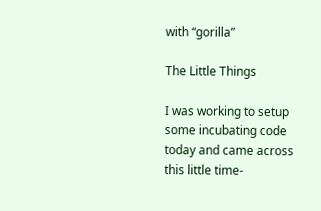with “gorilla”

The Little Things

I was working to setup some incubating code today and came across this little time-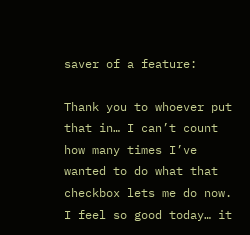saver of a feature:

Thank you to whoever put that in… I can’t count how many times I’ve wanted to do what that checkbox lets me do now. I feel so good today… it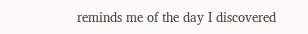reminds me of the day I discovered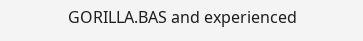GORILLA.BAS and experienced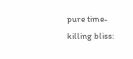pure time-killing bliss: